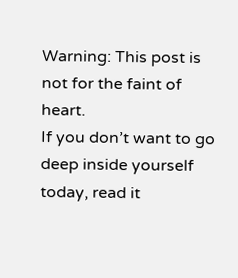Warning: This post is not for the faint of heart.
If you don’t want to go deep inside yourself today, read it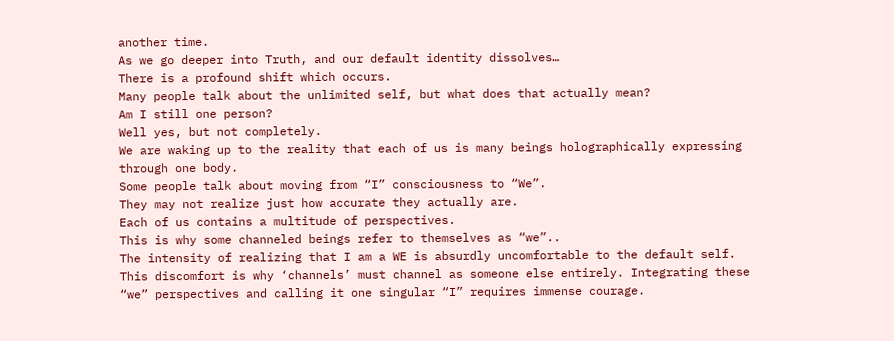another time.
As we go deeper into Truth, and our default identity dissolves…
There is a profound shift which occurs.
Many people talk about the unlimited self, but what does that actually mean?
Am I still one person?
Well yes, but not completely.
We are waking up to the reality that each of us is many beings holographically expressing through one body.
Some people talk about moving from “I” consciousness to “We”.
They may not realize just how accurate they actually are.
Each of us contains a multitude of perspectives.
This is why some channeled beings refer to themselves as “we”..
The intensity of realizing that I am a WE is absurdly uncomfortable to the default self.
This discomfort is why ‘channels’ must channel as someone else entirely. Integrating these “we” perspectives and calling it one singular “I” requires immense courage.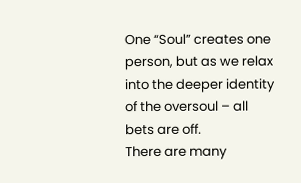One “Soul” creates one person, but as we relax into the deeper identity of the oversoul – all bets are off.
There are many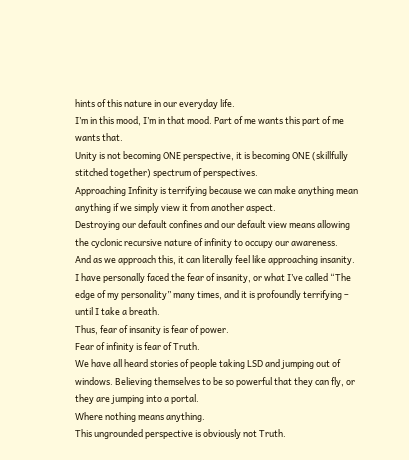hints of this nature in our everyday life.
I’m in this mood, I’m in that mood. Part of me wants this part of me wants that.
Unity is not becoming ONE perspective, it is becoming ONE (skillfully stitched together) spectrum of perspectives.
Approaching Infinity is terrifying because we can make anything mean anything if we simply view it from another aspect.
Destroying our default confines and our default view means allowing the cyclonic recursive nature of infinity to occupy our awareness.
And as we approach this, it can literally feel like approaching insanity.
I have personally faced the fear of insanity, or what I’ve called “The edge of my personality” many times, and it is profoundly terrifying – until I take a breath.
Thus, fear of insanity is fear of power.
Fear of infinity is fear of Truth.
We have all heard stories of people taking LSD and jumping out of windows. Believing themselves to be so powerful that they can fly, or they are jumping into a portal.
Where nothing means anything.
This ungrounded perspective is obviously not Truth.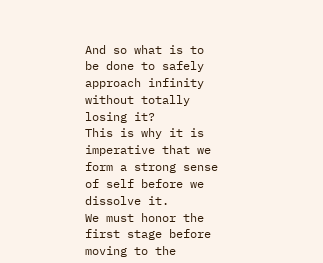And so what is to be done to safely approach infinity without totally losing it?
This is why it is imperative that we form a strong sense of self before we dissolve it.
We must honor the first stage before moving to the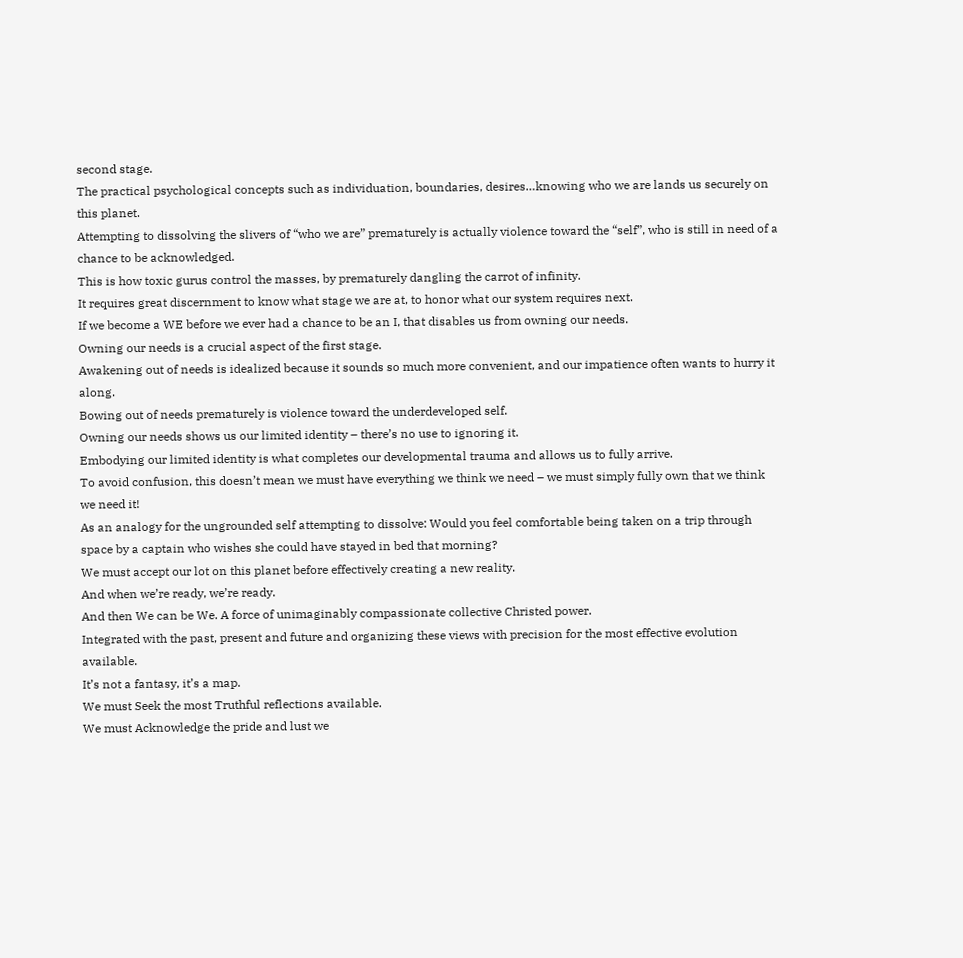second stage.
The practical psychological concepts such as individuation, boundaries, desires…knowing who we are lands us securely on this planet.
Attempting to dissolving the slivers of “who we are” prematurely is actually violence toward the “self”, who is still in need of a chance to be acknowledged.
This is how toxic gurus control the masses, by prematurely dangling the carrot of infinity.
It requires great discernment to know what stage we are at, to honor what our system requires next.
If we become a WE before we ever had a chance to be an I, that disables us from owning our needs.
Owning our needs is a crucial aspect of the first stage.
Awakening out of needs is idealized because it sounds so much more convenient, and our impatience often wants to hurry it along.
Bowing out of needs prematurely is violence toward the underdeveloped self.
Owning our needs shows us our limited identity – there’s no use to ignoring it.
Embodying our limited identity is what completes our developmental trauma and allows us to fully arrive.
To avoid confusion, this doesn’t mean we must have everything we think we need – we must simply fully own that we think we need it!
As an analogy for the ungrounded self attempting to dissolve: Would you feel comfortable being taken on a trip through space by a captain who wishes she could have stayed in bed that morning?
We must accept our lot on this planet before effectively creating a new reality.
And when we’re ready, we’re ready.
And then We can be We. A force of unimaginably compassionate collective Christed power.
Integrated with the past, present and future and organizing these views with precision for the most effective evolution available.
It’s not a fantasy, it’s a map.
We must Seek the most Truthful reflections available.
We must Acknowledge the pride and lust we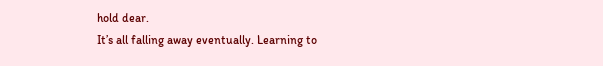hold dear.
It’s all falling away eventually. Learning to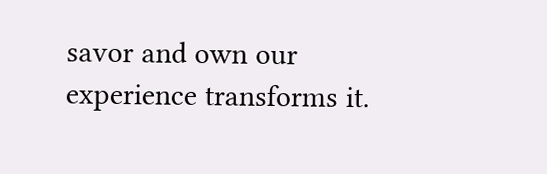savor and own our experience transforms it.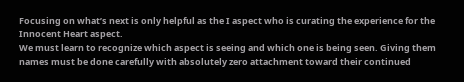Focusing on what’s next is only helpful as the I aspect who is curating the experience for the Innocent Heart aspect.
We must learn to recognize which aspect is seeing and which one is being seen. Giving them names must be done carefully with absolutely zero attachment toward their continued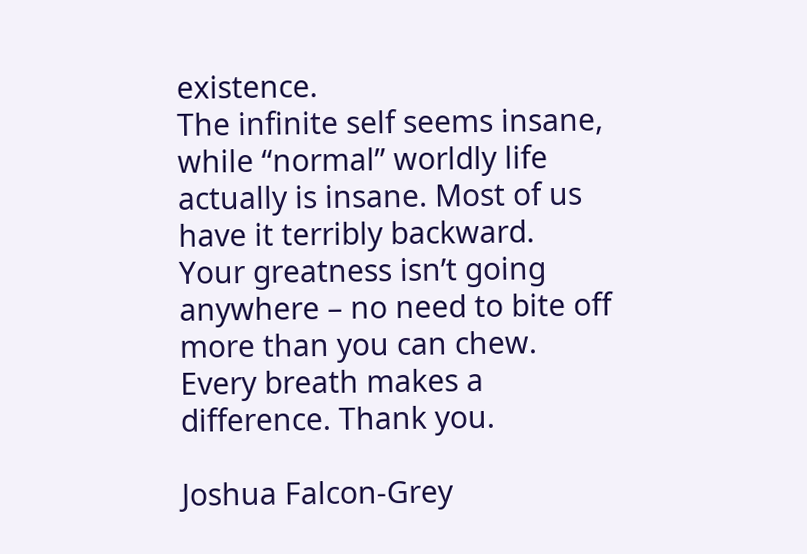existence.
The infinite self seems insane, while “normal” worldly life actually is insane. Most of us have it terribly backward.
Your greatness isn’t going anywhere – no need to bite off more than you can chew.
Every breath makes a difference. Thank you.

Joshua Falcon-Grey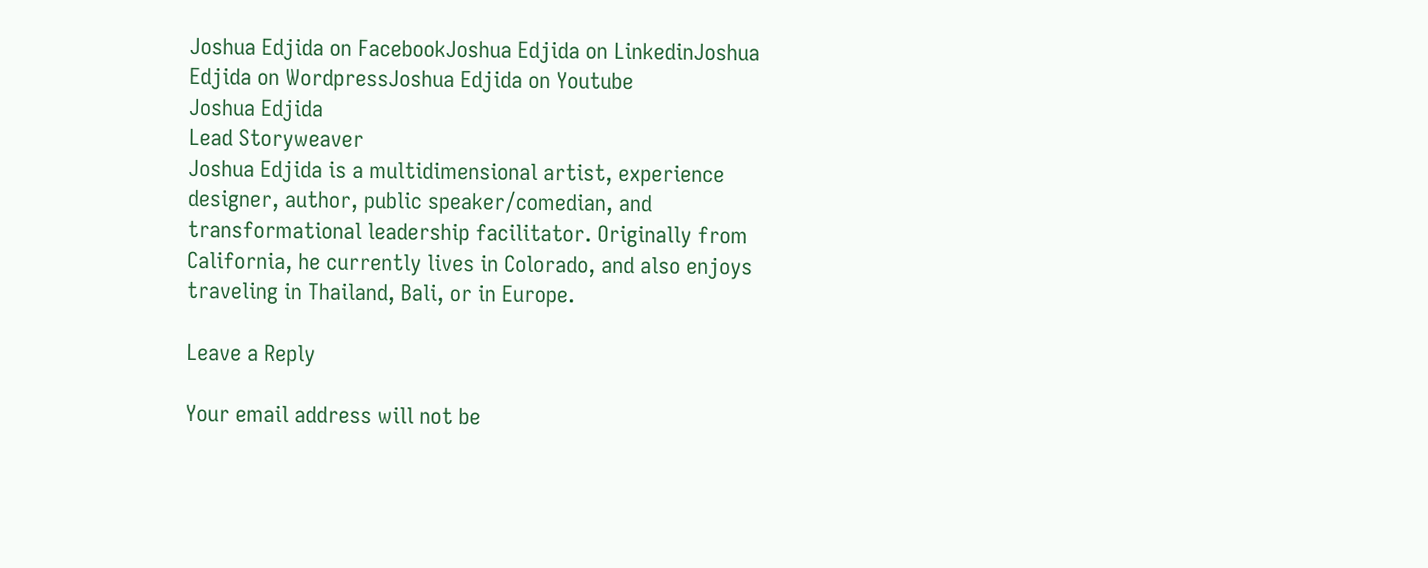Joshua Edjida on FacebookJoshua Edjida on LinkedinJoshua Edjida on WordpressJoshua Edjida on Youtube
Joshua Edjida
Lead Storyweaver
Joshua Edjida is a multidimensional artist, experience designer, author, public speaker/comedian, and transformational leadership facilitator. Originally from California, he currently lives in Colorado, and also enjoys traveling in Thailand, Bali, or in Europe.

Leave a Reply

Your email address will not be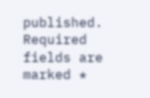published. Required fields are marked *